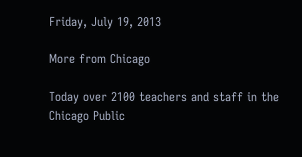Friday, July 19, 2013

More from Chicago

Today over 2100 teachers and staff in the Chicago Public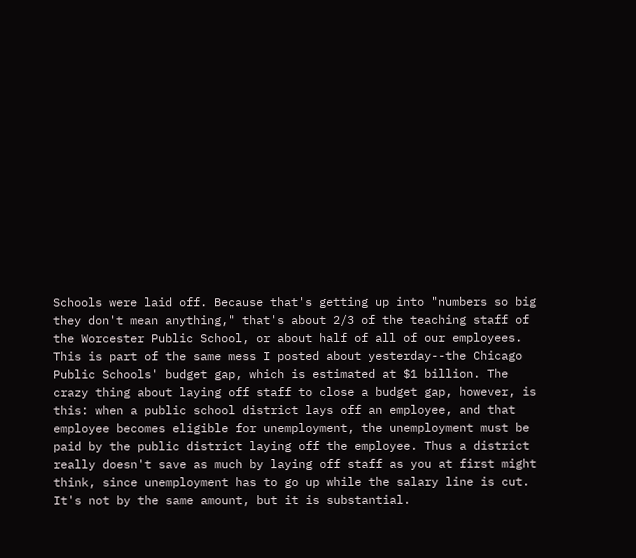Schools were laid off. Because that's getting up into "numbers so big they don't mean anything," that's about 2/3 of the teaching staff of the Worcester Public School, or about half of all of our employees.
This is part of the same mess I posted about yesterday--the Chicago Public Schools' budget gap, which is estimated at $1 billion. The crazy thing about laying off staff to close a budget gap, however, is this: when a public school district lays off an employee, and that employee becomes eligible for unemployment, the unemployment must be paid by the public district laying off the employee. Thus a district really doesn't save as much by laying off staff as you at first might think, since unemployment has to go up while the salary line is cut. It's not by the same amount, but it is substantial.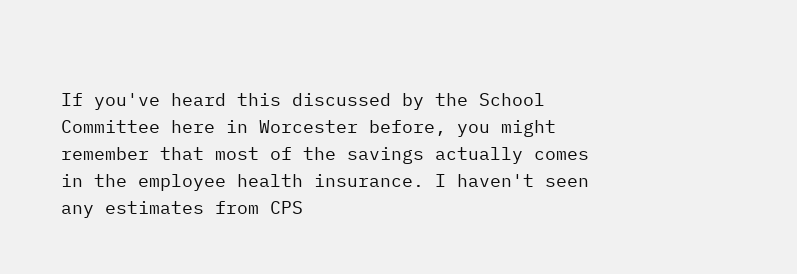If you've heard this discussed by the School Committee here in Worcester before, you might remember that most of the savings actually comes in the employee health insurance. I haven't seen any estimates from CPS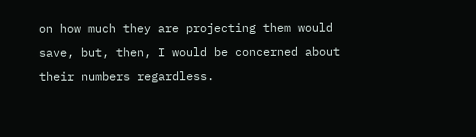on how much they are projecting them would save, but, then, I would be concerned about their numbers regardless.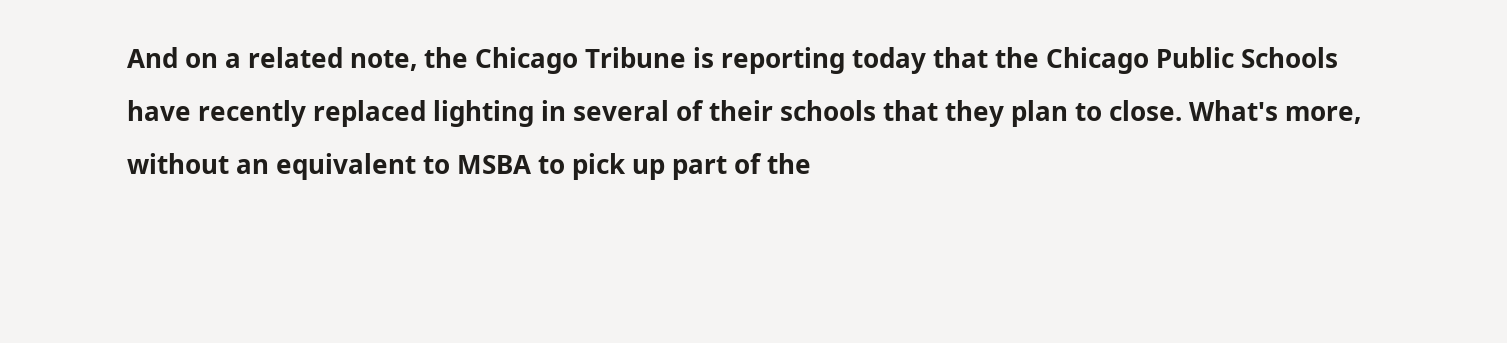And on a related note, the Chicago Tribune is reporting today that the Chicago Public Schools have recently replaced lighting in several of their schools that they plan to close. What's more, without an equivalent to MSBA to pick up part of the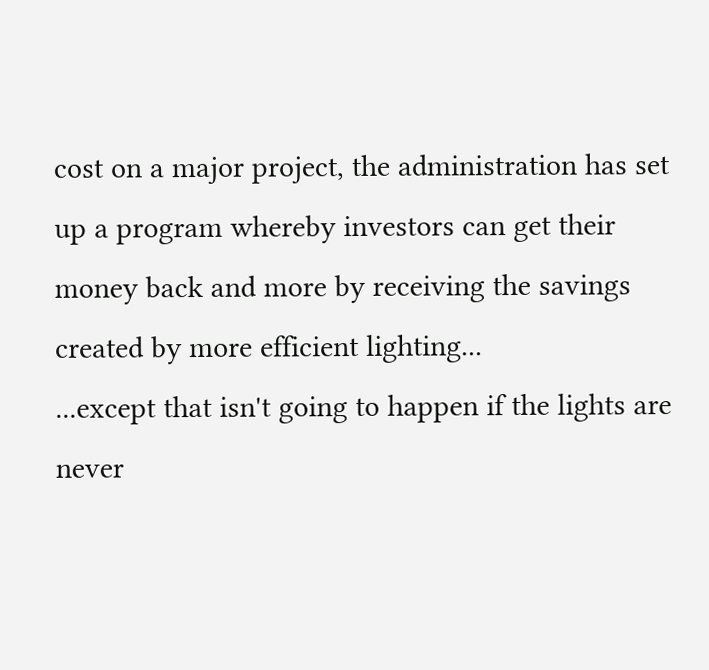cost on a major project, the administration has set up a program whereby investors can get their money back and more by receiving the savings created by more efficient lighting...
...except that isn't going to happen if the lights are never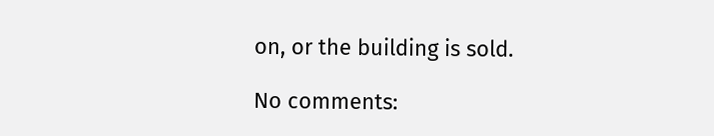on, or the building is sold.

No comments: